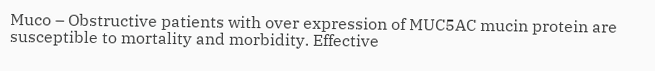Muco – Obstructive patients with over expression of MUC5AC mucin protein are susceptible to mortality and morbidity. Effective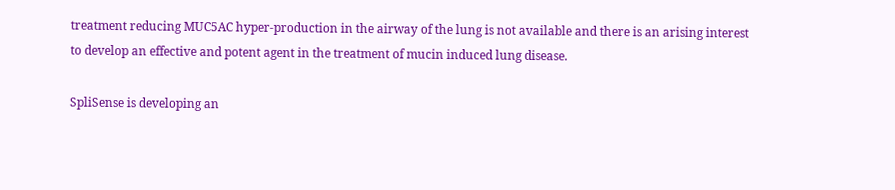treatment reducing MUC5AC hyper-production in the airway of the lung is not available and there is an arising interest to develop an effective and potent agent in the treatment of mucin induced lung disease.

SpliSense is developing an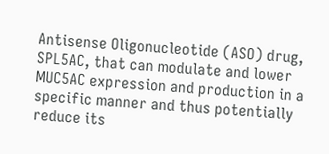Antisense Oligonucleotide (ASO) drug, SPL5AC, that can modulate and lower MUC5AC expression and production in a specific manner and thus potentially reduce its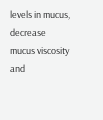levels in mucus, decrease mucus viscosity and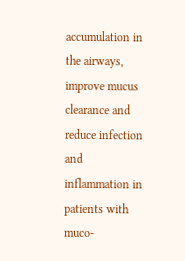accumulation in the airways, improve mucus clearance and reduce infection and inflammation in patients with muco-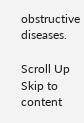obstructive diseases.

Scroll Up Skip to content